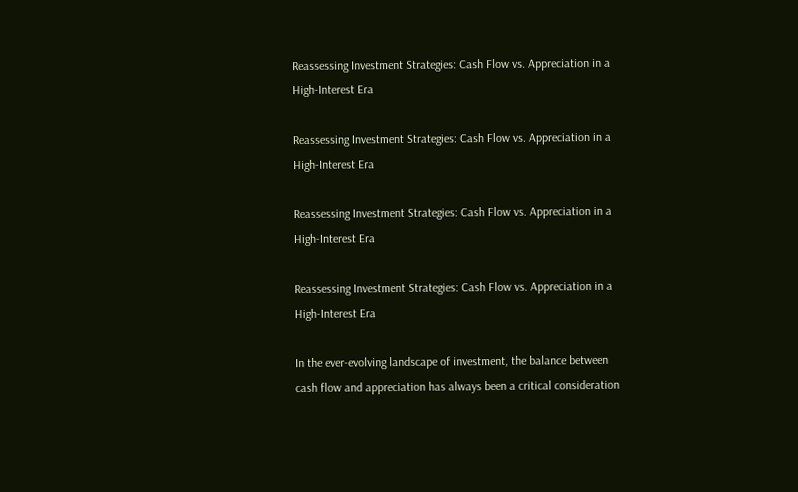Reassessing Investment Strategies: Cash Flow vs. Appreciation in a High-Interest Era

Reassessing Investment Strategies: Cash Flow vs. Appreciation in a High-Interest Era

Reassessing Investment Strategies: Cash Flow vs. Appreciation in a High-Interest Era

Reassessing Investment Strategies: Cash Flow vs. Appreciation in a High-Interest Era

In the ever-evolving landscape of investment, the balance between cash flow and appreciation has always been a critical consideration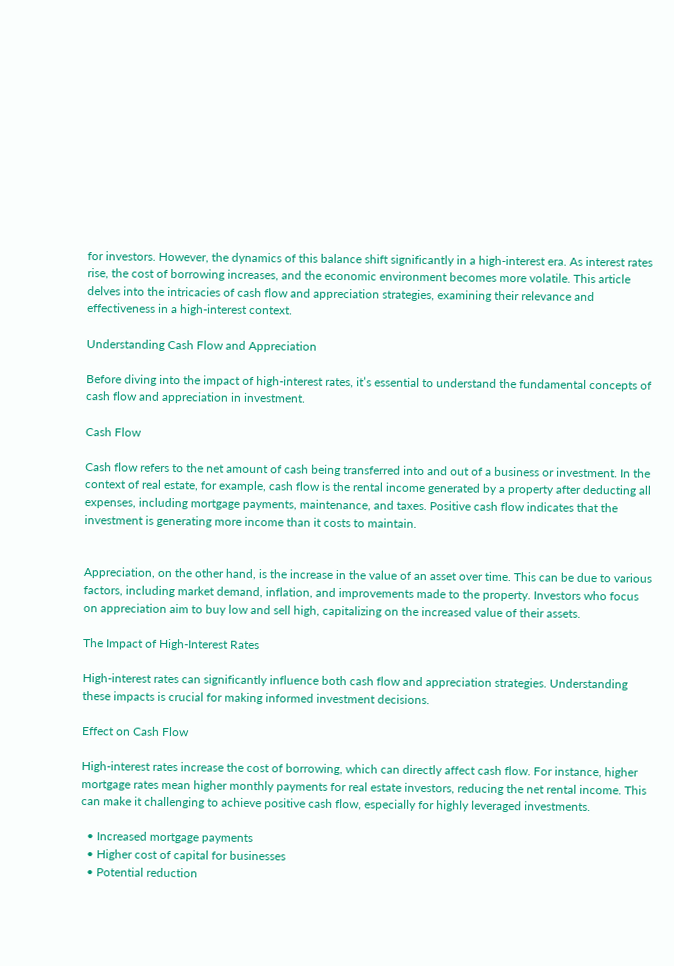for investors. However, the dynamics of this balance shift significantly in a high-interest era. As interest rates rise, the cost of borrowing increases, and the economic environment becomes more volatile. This article delves into the intricacies of cash flow and appreciation strategies, examining their relevance and effectiveness in a high-interest context.

Understanding Cash Flow and Appreciation

Before diving into the impact of high-interest rates, it’s essential to understand the fundamental concepts of cash flow and appreciation in investment.

Cash Flow

Cash flow refers to the net amount of cash being transferred into and out of a business or investment. In the context of real estate, for example, cash flow is the rental income generated by a property after deducting all expenses, including mortgage payments, maintenance, and taxes. Positive cash flow indicates that the investment is generating more income than it costs to maintain.


Appreciation, on the other hand, is the increase in the value of an asset over time. This can be due to various factors, including market demand, inflation, and improvements made to the property. Investors who focus on appreciation aim to buy low and sell high, capitalizing on the increased value of their assets.

The Impact of High-Interest Rates

High-interest rates can significantly influence both cash flow and appreciation strategies. Understanding these impacts is crucial for making informed investment decisions.

Effect on Cash Flow

High-interest rates increase the cost of borrowing, which can directly affect cash flow. For instance, higher mortgage rates mean higher monthly payments for real estate investors, reducing the net rental income. This can make it challenging to achieve positive cash flow, especially for highly leveraged investments.

  • Increased mortgage payments
  • Higher cost of capital for businesses
  • Potential reduction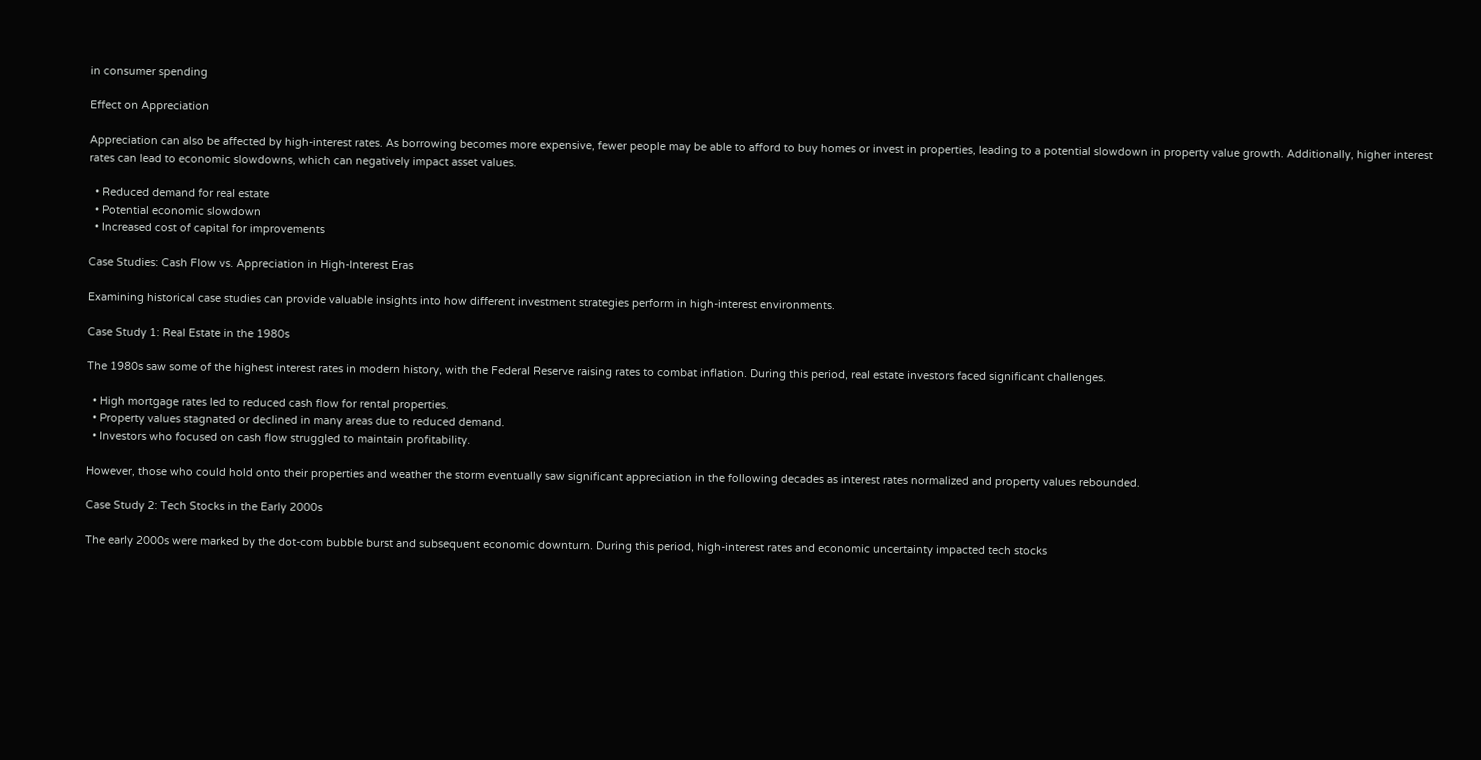in consumer spending

Effect on Appreciation

Appreciation can also be affected by high-interest rates. As borrowing becomes more expensive, fewer people may be able to afford to buy homes or invest in properties, leading to a potential slowdown in property value growth. Additionally, higher interest rates can lead to economic slowdowns, which can negatively impact asset values.

  • Reduced demand for real estate
  • Potential economic slowdown
  • Increased cost of capital for improvements

Case Studies: Cash Flow vs. Appreciation in High-Interest Eras

Examining historical case studies can provide valuable insights into how different investment strategies perform in high-interest environments.

Case Study 1: Real Estate in the 1980s

The 1980s saw some of the highest interest rates in modern history, with the Federal Reserve raising rates to combat inflation. During this period, real estate investors faced significant challenges.

  • High mortgage rates led to reduced cash flow for rental properties.
  • Property values stagnated or declined in many areas due to reduced demand.
  • Investors who focused on cash flow struggled to maintain profitability.

However, those who could hold onto their properties and weather the storm eventually saw significant appreciation in the following decades as interest rates normalized and property values rebounded.

Case Study 2: Tech Stocks in the Early 2000s

The early 2000s were marked by the dot-com bubble burst and subsequent economic downturn. During this period, high-interest rates and economic uncertainty impacted tech stocks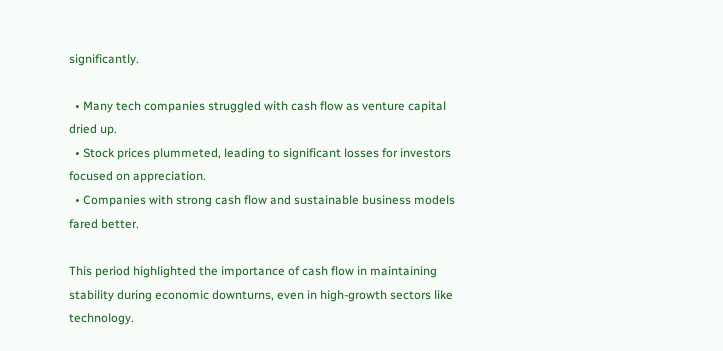significantly.

  • Many tech companies struggled with cash flow as venture capital dried up.
  • Stock prices plummeted, leading to significant losses for investors focused on appreciation.
  • Companies with strong cash flow and sustainable business models fared better.

This period highlighted the importance of cash flow in maintaining stability during economic downturns, even in high-growth sectors like technology.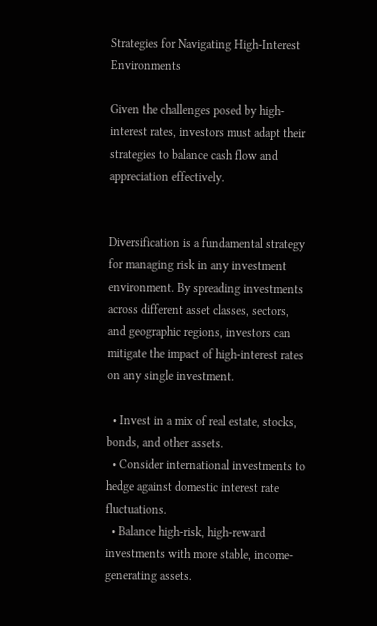Strategies for Navigating High-Interest Environments

Given the challenges posed by high-interest rates, investors must adapt their strategies to balance cash flow and appreciation effectively.


Diversification is a fundamental strategy for managing risk in any investment environment. By spreading investments across different asset classes, sectors, and geographic regions, investors can mitigate the impact of high-interest rates on any single investment.

  • Invest in a mix of real estate, stocks, bonds, and other assets.
  • Consider international investments to hedge against domestic interest rate fluctuations.
  • Balance high-risk, high-reward investments with more stable, income-generating assets.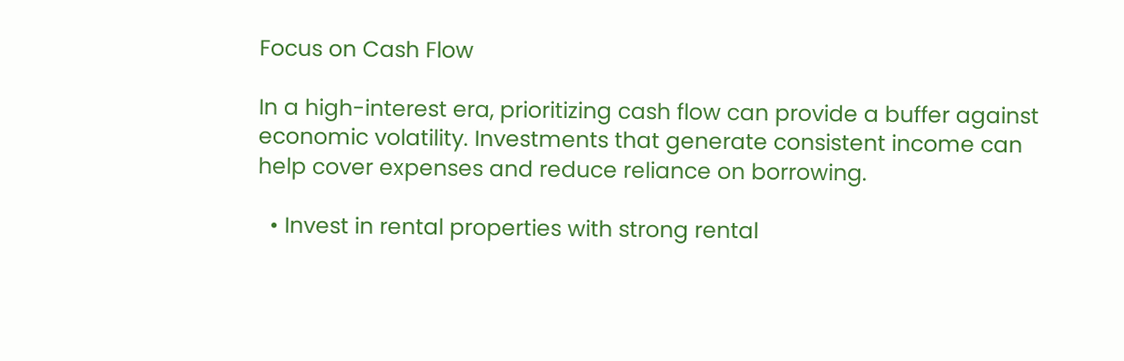Focus on Cash Flow

In a high-interest era, prioritizing cash flow can provide a buffer against economic volatility. Investments that generate consistent income can help cover expenses and reduce reliance on borrowing.

  • Invest in rental properties with strong rental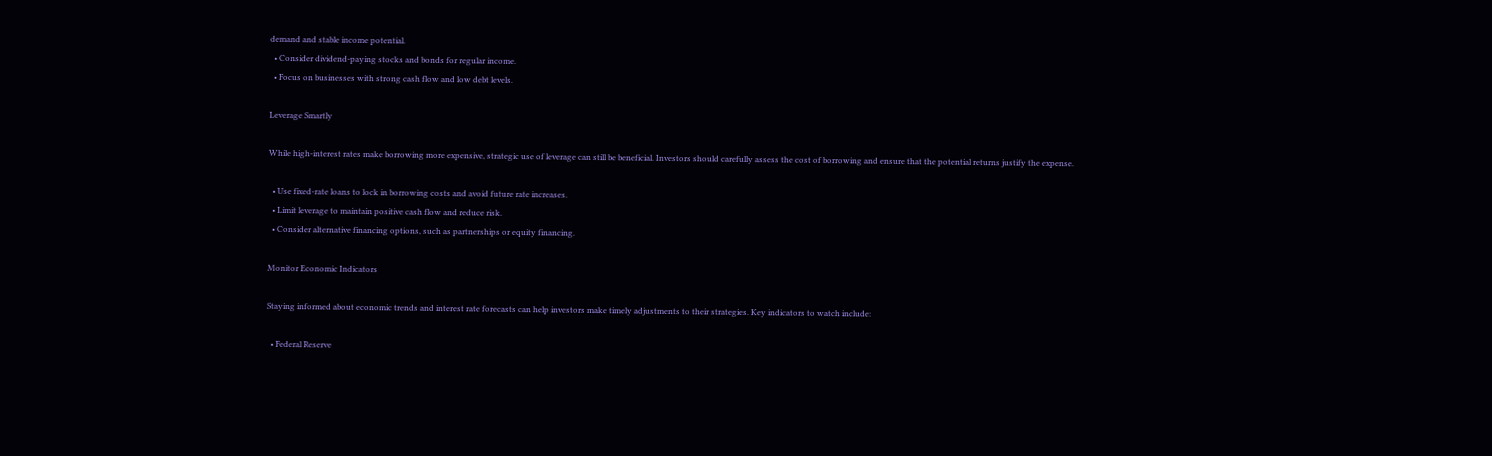demand and stable income potential.
  • Consider dividend-paying stocks and bonds for regular income.
  • Focus on businesses with strong cash flow and low debt levels.

Leverage Smartly

While high-interest rates make borrowing more expensive, strategic use of leverage can still be beneficial. Investors should carefully assess the cost of borrowing and ensure that the potential returns justify the expense.

  • Use fixed-rate loans to lock in borrowing costs and avoid future rate increases.
  • Limit leverage to maintain positive cash flow and reduce risk.
  • Consider alternative financing options, such as partnerships or equity financing.

Monitor Economic Indicators

Staying informed about economic trends and interest rate forecasts can help investors make timely adjustments to their strategies. Key indicators to watch include:

  • Federal Reserve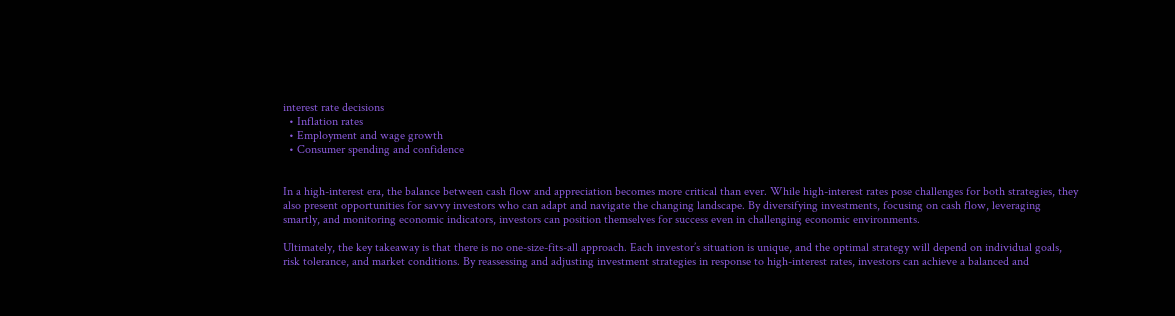interest rate decisions
  • Inflation rates
  • Employment and wage growth
  • Consumer spending and confidence


In a high-interest era, the balance between cash flow and appreciation becomes more critical than ever. While high-interest rates pose challenges for both strategies, they also present opportunities for savvy investors who can adapt and navigate the changing landscape. By diversifying investments, focusing on cash flow, leveraging smartly, and monitoring economic indicators, investors can position themselves for success even in challenging economic environments.

Ultimately, the key takeaway is that there is no one-size-fits-all approach. Each investor’s situation is unique, and the optimal strategy will depend on individual goals, risk tolerance, and market conditions. By reassessing and adjusting investment strategies in response to high-interest rates, investors can achieve a balanced and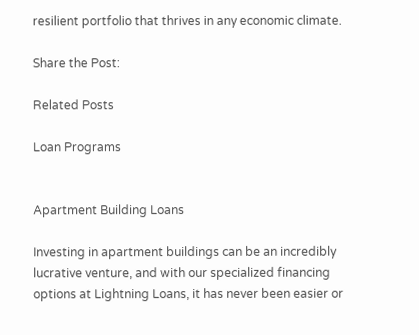resilient portfolio that thrives in any economic climate.

Share the Post:

Related Posts

Loan Programs


Apartment Building Loans

Investing in apartment buildings can be an incredibly lucrative venture, and with our specialized financing options at Lightning Loans, it has never been easier or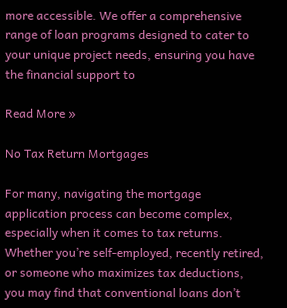more accessible. We offer a comprehensive range of loan programs designed to cater to your unique project needs, ensuring you have the financial support to

Read More »

No Tax Return Mortgages

For many, navigating the mortgage application process can become complex, especially when it comes to tax returns. Whether you’re self-employed, recently retired, or someone who maximizes tax deductions, you may find that conventional loans don’t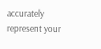accurately represent your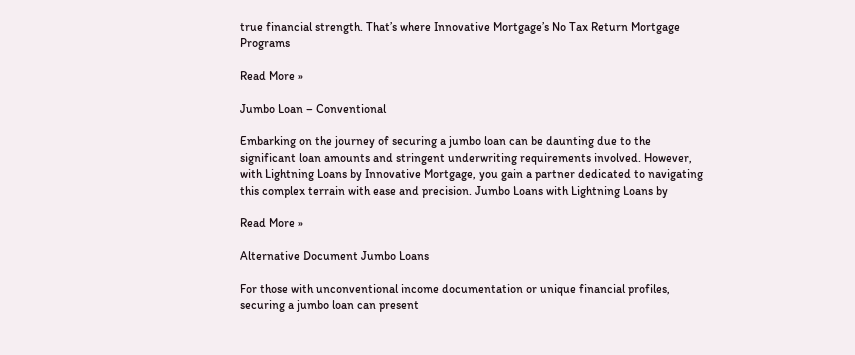true financial strength. That’s where Innovative Mortgage’s No Tax Return Mortgage Programs

Read More »

Jumbo Loan – Conventional

Embarking on the journey of securing a jumbo loan can be daunting due to the significant loan amounts and stringent underwriting requirements involved. However, with Lightning Loans by Innovative Mortgage, you gain a partner dedicated to navigating this complex terrain with ease and precision. Jumbo Loans with Lightning Loans by

Read More »

Alternative Document Jumbo Loans

For those with unconventional income documentation or unique financial profiles, securing a jumbo loan can present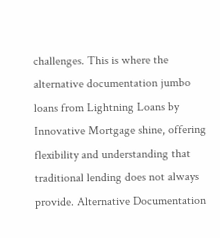challenges. This is where the alternative documentation jumbo loans from Lightning Loans by Innovative Mortgage shine, offering flexibility and understanding that traditional lending does not always provide. Alternative Documentation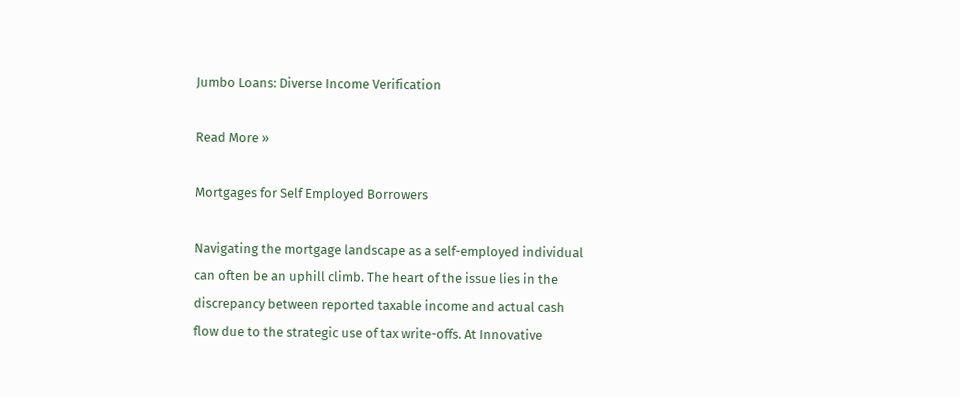Jumbo Loans: Diverse Income Verification

Read More »

Mortgages for Self Employed Borrowers

Navigating the mortgage landscape as a self-employed individual can often be an uphill climb. The heart of the issue lies in the discrepancy between reported taxable income and actual cash flow due to the strategic use of tax write-offs. At Innovative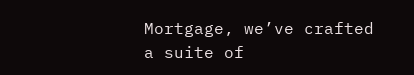Mortgage, we’ve crafted a suite of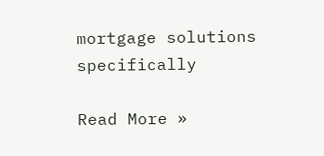mortgage solutions specifically

Read More »